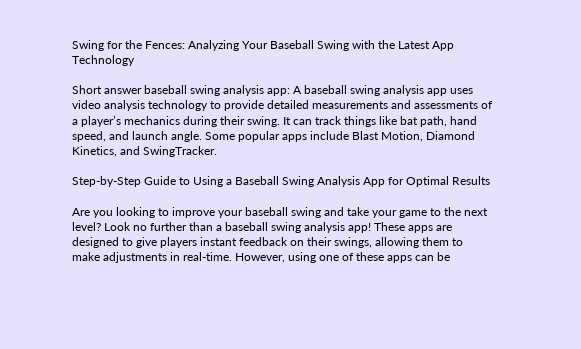Swing for the Fences: Analyzing Your Baseball Swing with the Latest App Technology

Short answer baseball swing analysis app: A baseball swing analysis app uses video analysis technology to provide detailed measurements and assessments of a player’s mechanics during their swing. It can track things like bat path, hand speed, and launch angle. Some popular apps include Blast Motion, Diamond Kinetics, and SwingTracker.

Step-by-Step Guide to Using a Baseball Swing Analysis App for Optimal Results

Are you looking to improve your baseball swing and take your game to the next level? Look no further than a baseball swing analysis app! These apps are designed to give players instant feedback on their swings, allowing them to make adjustments in real-time. However, using one of these apps can be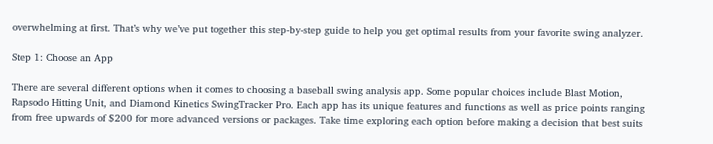overwhelming at first. That’s why we’ve put together this step-by-step guide to help you get optimal results from your favorite swing analyzer.

Step 1: Choose an App

There are several different options when it comes to choosing a baseball swing analysis app. Some popular choices include Blast Motion, Rapsodo Hitting Unit, and Diamond Kinetics SwingTracker Pro. Each app has its unique features and functions as well as price points ranging from free upwards of $200 for more advanced versions or packages. Take time exploring each option before making a decision that best suits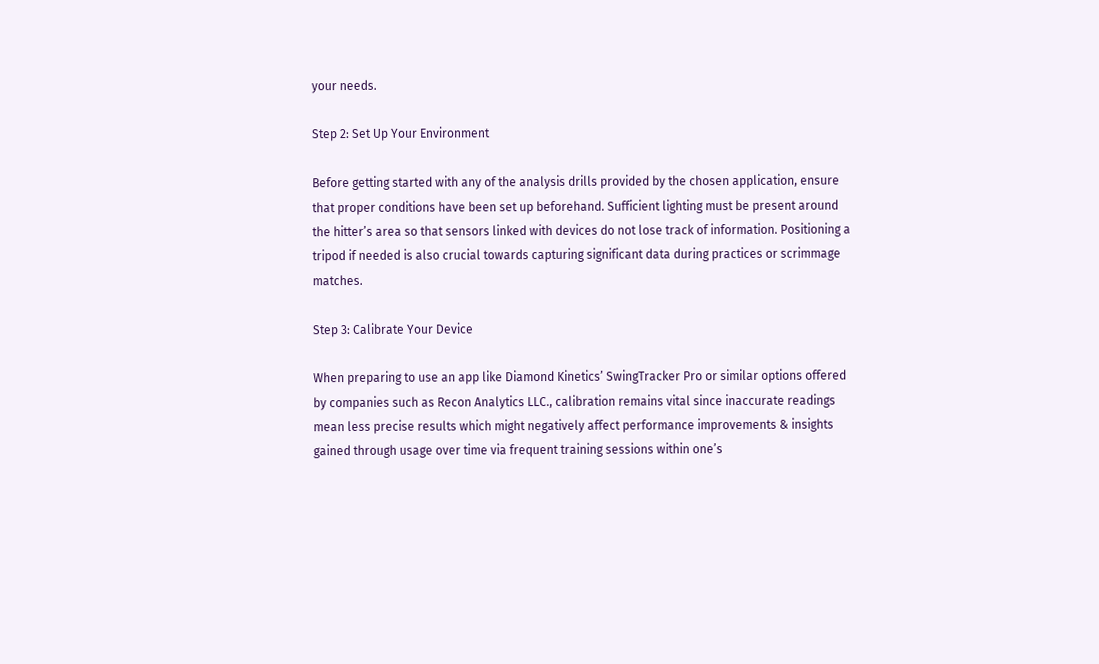your needs.

Step 2: Set Up Your Environment

Before getting started with any of the analysis drills provided by the chosen application, ensure that proper conditions have been set up beforehand. Sufficient lighting must be present around the hitter’s area so that sensors linked with devices do not lose track of information. Positioning a tripod if needed is also crucial towards capturing significant data during practices or scrimmage matches.

Step 3: Calibrate Your Device

When preparing to use an app like Diamond Kinetics’ SwingTracker Pro or similar options offered by companies such as Recon Analytics LLC., calibration remains vital since inaccurate readings mean less precise results which might negatively affect performance improvements & insights gained through usage over time via frequent training sessions within one’s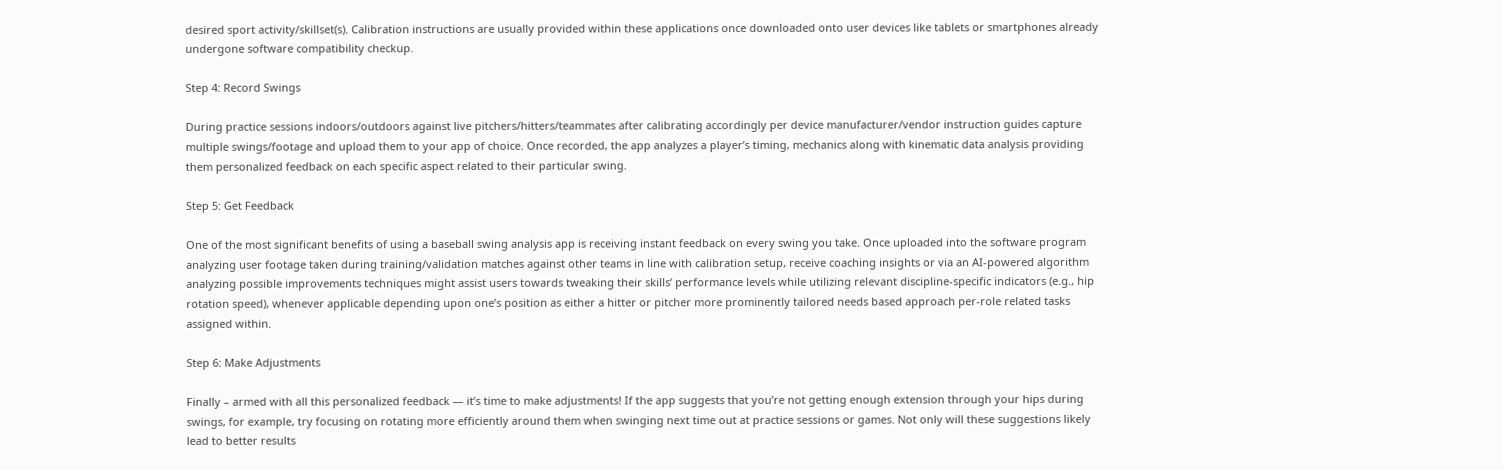desired sport activity/skillset(s). Calibration instructions are usually provided within these applications once downloaded onto user devices like tablets or smartphones already undergone software compatibility checkup.

Step 4: Record Swings

During practice sessions indoors/outdoors against live pitchers/hitters/teammates after calibrating accordingly per device manufacturer/vendor instruction guides capture multiple swings/footage and upload them to your app of choice. Once recorded, the app analyzes a player’s timing, mechanics along with kinematic data analysis providing them personalized feedback on each specific aspect related to their particular swing.

Step 5: Get Feedback

One of the most significant benefits of using a baseball swing analysis app is receiving instant feedback on every swing you take. Once uploaded into the software program analyzing user footage taken during training/validation matches against other teams in line with calibration setup, receive coaching insights or via an AI-powered algorithm analyzing possible improvements techniques might assist users towards tweaking their skills’ performance levels while utilizing relevant discipline-specific indicators (e.g., hip rotation speed), whenever applicable depending upon one’s position as either a hitter or pitcher more prominently tailored needs based approach per-role related tasks assigned within.

Step 6: Make Adjustments

Finally – armed with all this personalized feedback — it’s time to make adjustments! If the app suggests that you’re not getting enough extension through your hips during swings, for example, try focusing on rotating more efficiently around them when swinging next time out at practice sessions or games. Not only will these suggestions likely lead to better results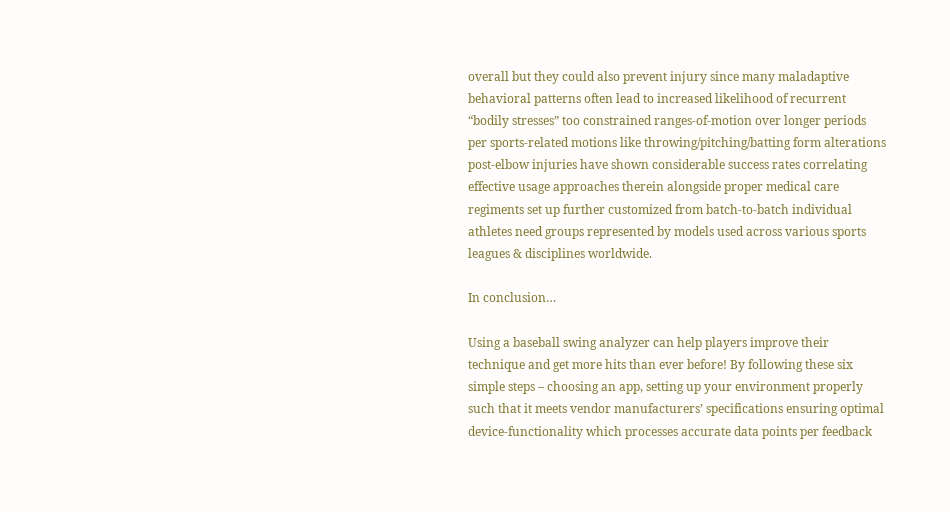overall but they could also prevent injury since many maladaptive behavioral patterns often lead to increased likelihood of recurrent “bodily stresses” too constrained ranges-of-motion over longer periods per sports-related motions like throwing/pitching/batting form alterations post-elbow injuries have shown considerable success rates correlating effective usage approaches therein alongside proper medical care regiments set up further customized from batch-to-batch individual athletes need groups represented by models used across various sports leagues & disciplines worldwide.

In conclusion…

Using a baseball swing analyzer can help players improve their technique and get more hits than ever before! By following these six simple steps – choosing an app, setting up your environment properly such that it meets vendor manufacturers’ specifications ensuring optimal device-functionality which processes accurate data points per feedback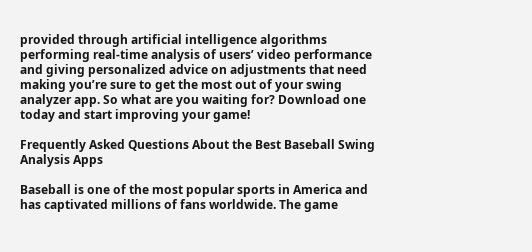provided through artificial intelligence algorithms performing real-time analysis of users’ video performance and giving personalized advice on adjustments that need making you’re sure to get the most out of your swing analyzer app. So what are you waiting for? Download one today and start improving your game!

Frequently Asked Questions About the Best Baseball Swing Analysis Apps

Baseball is one of the most popular sports in America and has captivated millions of fans worldwide. The game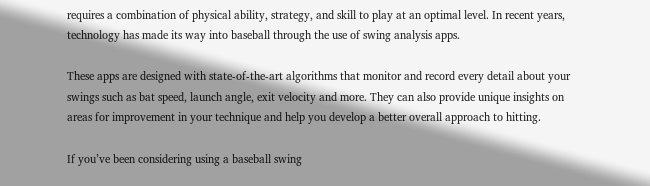requires a combination of physical ability, strategy, and skill to play at an optimal level. In recent years, technology has made its way into baseball through the use of swing analysis apps.

These apps are designed with state-of-the-art algorithms that monitor and record every detail about your swings such as bat speed, launch angle, exit velocity and more. They can also provide unique insights on areas for improvement in your technique and help you develop a better overall approach to hitting.

If you’ve been considering using a baseball swing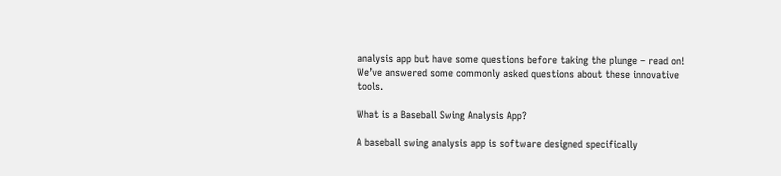analysis app but have some questions before taking the plunge – read on! We’ve answered some commonly asked questions about these innovative tools.

What is a Baseball Swing Analysis App?

A baseball swing analysis app is software designed specifically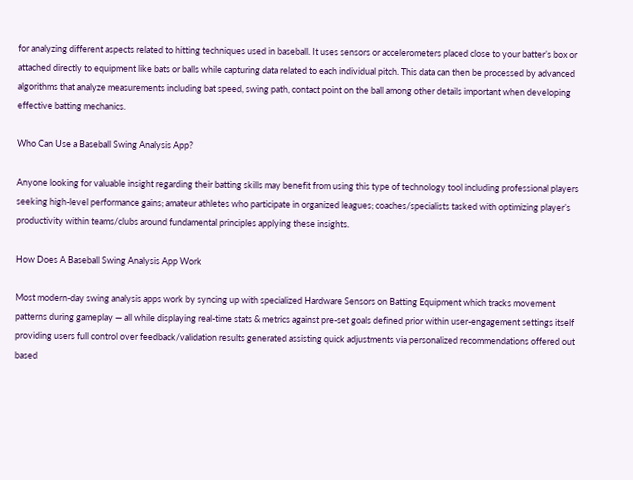for analyzing different aspects related to hitting techniques used in baseball. It uses sensors or accelerometers placed close to your batter’s box or attached directly to equipment like bats or balls while capturing data related to each individual pitch. This data can then be processed by advanced algorithms that analyze measurements including bat speed, swing path, contact point on the ball among other details important when developing effective batting mechanics.

Who Can Use a Baseball Swing Analysis App?

Anyone looking for valuable insight regarding their batting skills may benefit from using this type of technology tool including professional players seeking high-level performance gains; amateur athletes who participate in organized leagues; coaches/specialists tasked with optimizing player’s productivity within teams/clubs around fundamental principles applying these insights.

How Does A Baseball Swing Analysis App Work

Most modern-day swing analysis apps work by syncing up with specialized Hardware Sensors on Batting Equipment which tracks movement patterns during gameplay — all while displaying real-time stats & metrics against pre-set goals defined prior within user-engagement settings itself providing users full control over feedback/validation results generated assisting quick adjustments via personalized recommendations offered out based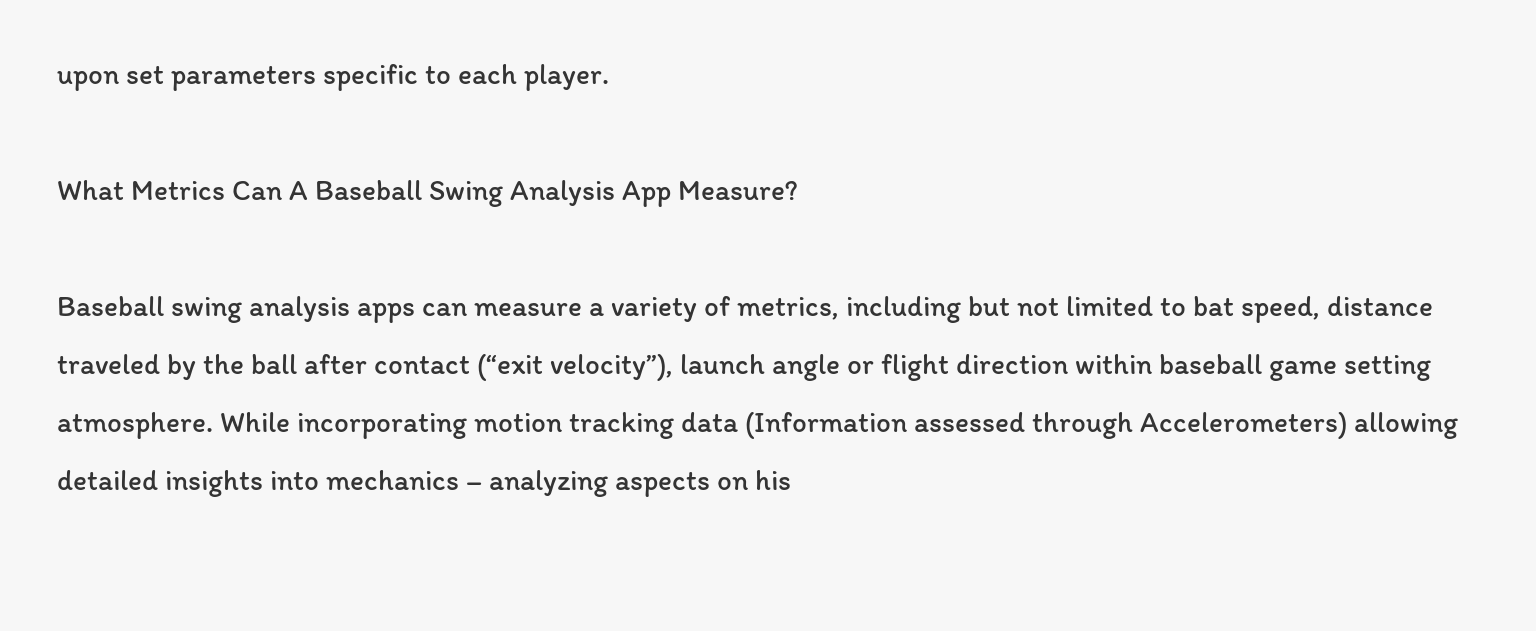upon set parameters specific to each player.

What Metrics Can A Baseball Swing Analysis App Measure?

Baseball swing analysis apps can measure a variety of metrics, including but not limited to bat speed, distance traveled by the ball after contact (“exit velocity”), launch angle or flight direction within baseball game setting atmosphere. While incorporating motion tracking data (Information assessed through Accelerometers) allowing detailed insights into mechanics – analyzing aspects on his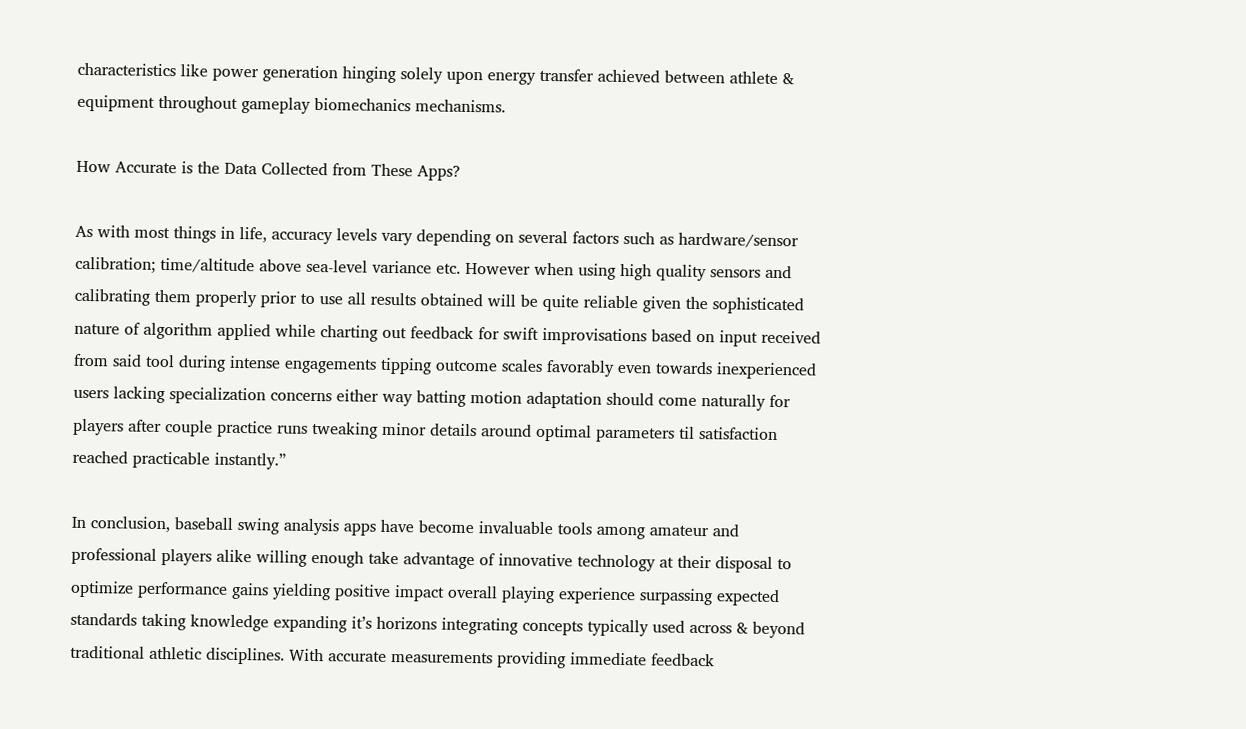characteristics like power generation hinging solely upon energy transfer achieved between athlete & equipment throughout gameplay biomechanics mechanisms.

How Accurate is the Data Collected from These Apps?

As with most things in life, accuracy levels vary depending on several factors such as hardware/sensor calibration; time/altitude above sea-level variance etc. However when using high quality sensors and calibrating them properly prior to use all results obtained will be quite reliable given the sophisticated nature of algorithm applied while charting out feedback for swift improvisations based on input received from said tool during intense engagements tipping outcome scales favorably even towards inexperienced users lacking specialization concerns either way batting motion adaptation should come naturally for players after couple practice runs tweaking minor details around optimal parameters til satisfaction reached practicable instantly.”

In conclusion, baseball swing analysis apps have become invaluable tools among amateur and professional players alike willing enough take advantage of innovative technology at their disposal to optimize performance gains yielding positive impact overall playing experience surpassing expected standards taking knowledge expanding it’s horizons integrating concepts typically used across & beyond traditional athletic disciplines. With accurate measurements providing immediate feedback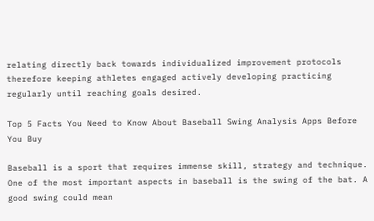relating directly back towards individualized improvement protocols therefore keeping athletes engaged actively developing practicing regularly until reaching goals desired.

Top 5 Facts You Need to Know About Baseball Swing Analysis Apps Before You Buy

Baseball is a sport that requires immense skill, strategy and technique. One of the most important aspects in baseball is the swing of the bat. A good swing could mean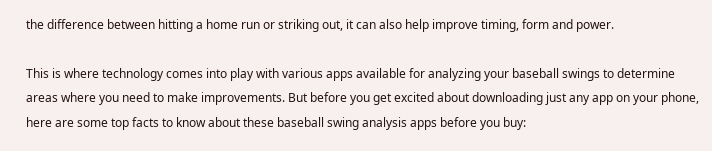the difference between hitting a home run or striking out, it can also help improve timing, form and power.

This is where technology comes into play with various apps available for analyzing your baseball swings to determine areas where you need to make improvements. But before you get excited about downloading just any app on your phone, here are some top facts to know about these baseball swing analysis apps before you buy: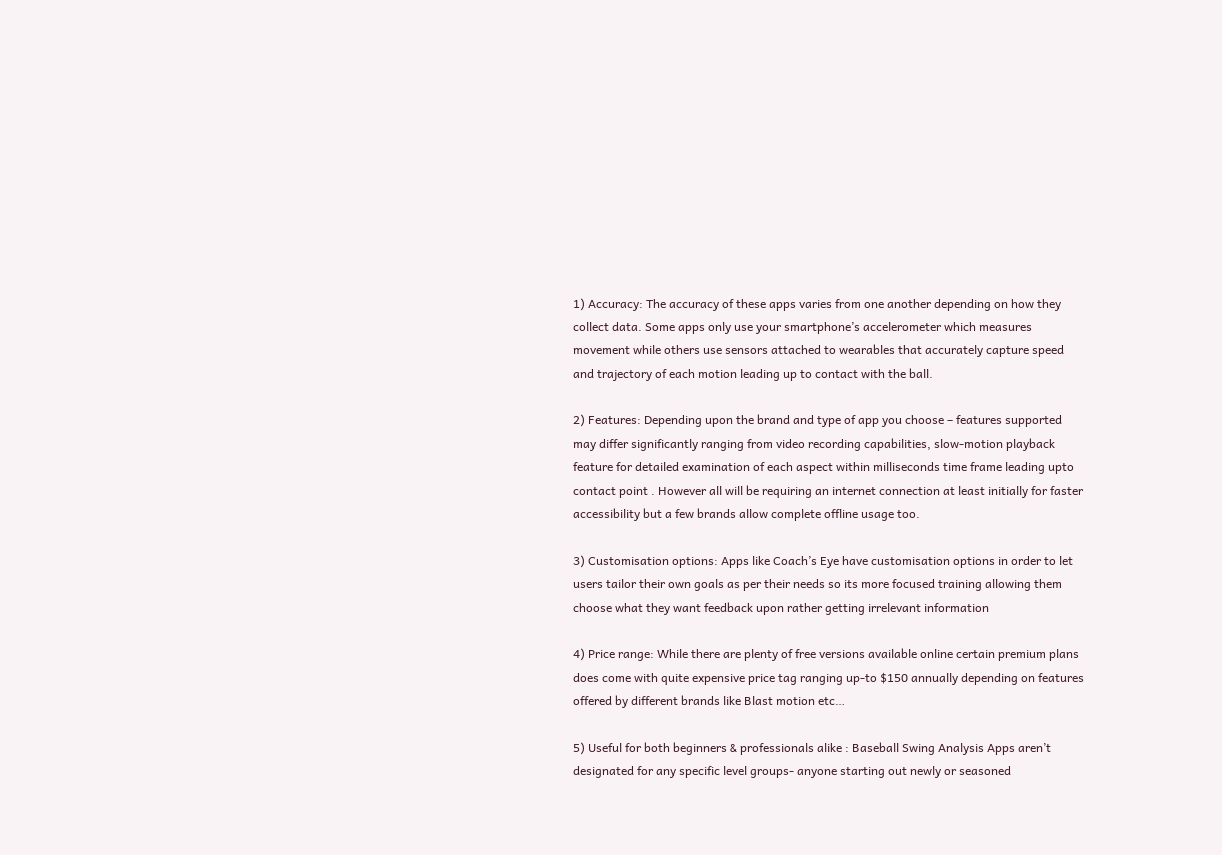1) Accuracy: The accuracy of these apps varies from one another depending on how they collect data. Some apps only use your smartphone’s accelerometer which measures movement while others use sensors attached to wearables that accurately capture speed and trajectory of each motion leading up to contact with the ball.

2) Features: Depending upon the brand and type of app you choose – features supported may differ significantly ranging from video recording capabilities, slow-motion playback feature for detailed examination of each aspect within milliseconds time frame leading upto contact point . However all will be requiring an internet connection at least initially for faster accessibility but a few brands allow complete offline usage too.

3) Customisation options: Apps like Coach’s Eye have customisation options in order to let users tailor their own goals as per their needs so its more focused training allowing them choose what they want feedback upon rather getting irrelevant information

4) Price range: While there are plenty of free versions available online certain premium plans does come with quite expensive price tag ranging up-to $150 annually depending on features offered by different brands like Blast motion etc…

5) Useful for both beginners & professionals alike : Baseball Swing Analysis Apps aren’t designated for any specific level groups- anyone starting out newly or seasoned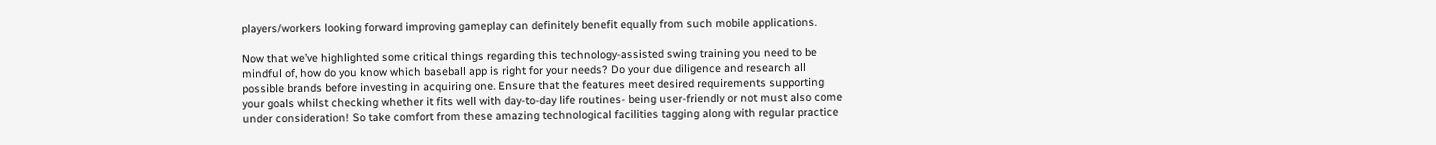players/workers looking forward improving gameplay can definitely benefit equally from such mobile applications.

Now that we’ve highlighted some critical things regarding this technology-assisted swing training you need to be mindful of, how do you know which baseball app is right for your needs? Do your due diligence and research all possible brands before investing in acquiring one. Ensure that the features meet desired requirements supporting your goals whilst checking whether it fits well with day-to-day life routines- being user-friendly or not must also come under consideration! So take comfort from these amazing technological facilities tagging along with regular practice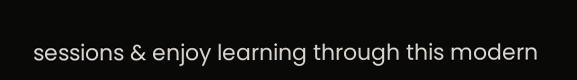sessions & enjoy learning through this modern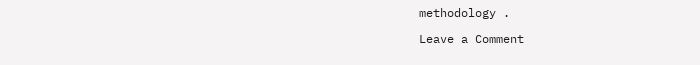methodology .

Leave a Comment